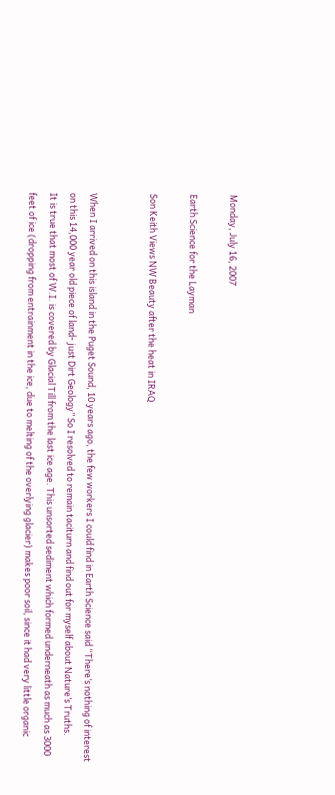Monday, July 16, 2007

Earth Science for the Layman

Son Keith Views NW Beauty after the heat in IRAQ


When I arrived on this island in the Puget Sound, 10 years ago, the few workers I could find in Earth Science said “There’s nothing of interest on this 14,000 year old piece of land- just Dirt Geology” So I resolved to remain taciturn and find out for myself about Nature’s Truths.
It is true that most of W.I. is covered by Glacial Till from the last ice age. This unsorted sediment which formed underneath as much as 3000 feet of ice (dropping from entrainment in the ice, due to melting of the overlying glacier) makes poor soil, since it had very little organic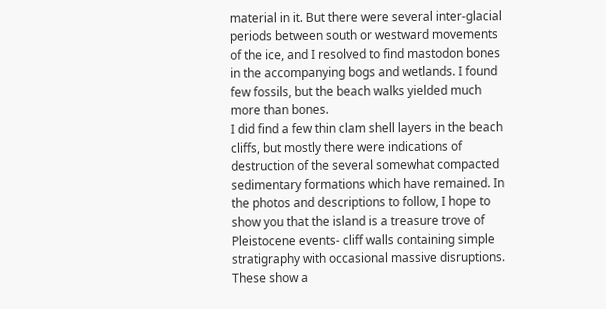material in it. But there were several inter-glacial periods between south or westward movements of the ice, and I resolved to find mastodon bones in the accompanying bogs and wetlands. I found few fossils, but the beach walks yielded much more than bones.
I did find a few thin clam shell layers in the beach cliffs, but mostly there were indications of destruction of the several somewhat compacted sedimentary formations which have remained. In the photos and descriptions to follow, I hope to show you that the island is a treasure trove of Pleistocene events- cliff walls containing simple stratigraphy with occasional massive disruptions. These show a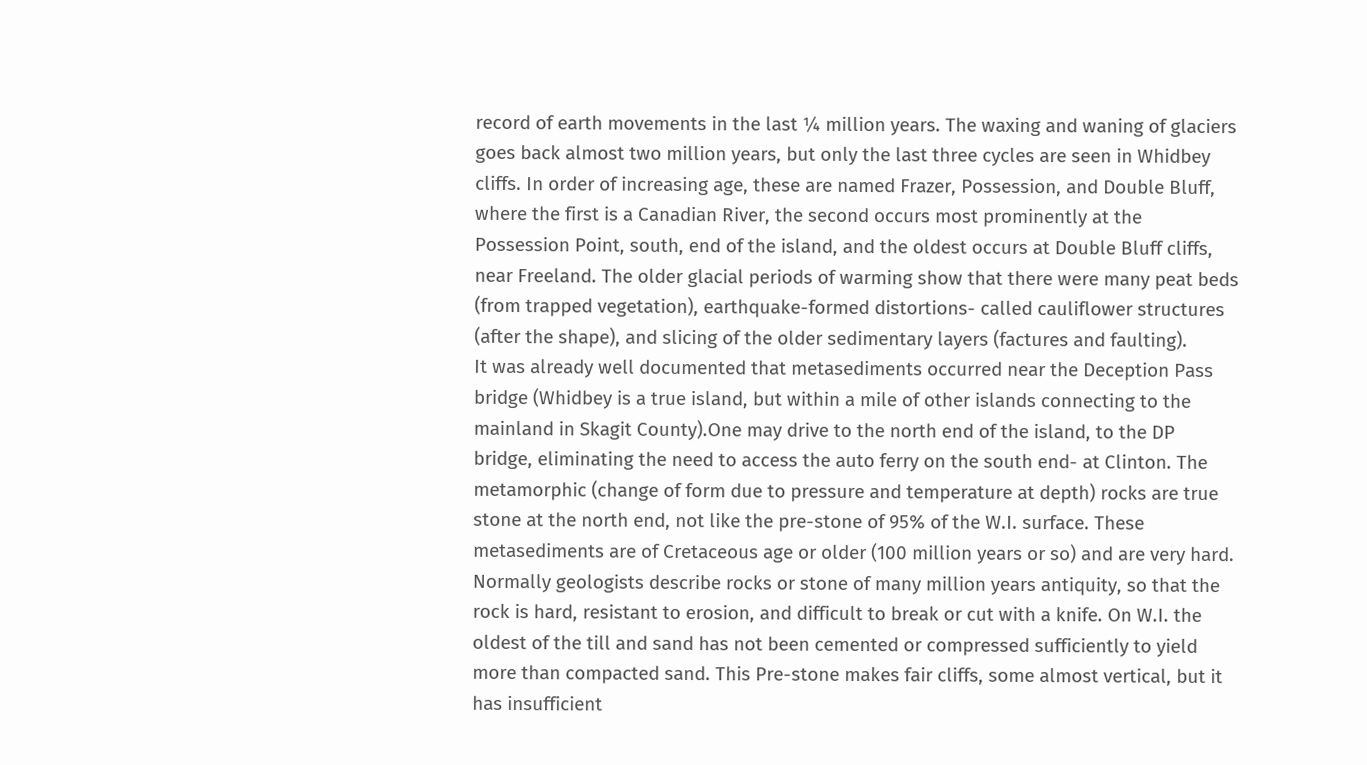record of earth movements in the last ¼ million years. The waxing and waning of glaciers goes back almost two million years, but only the last three cycles are seen in Whidbey cliffs. In order of increasing age, these are named Frazer, Possession, and Double Bluff, where the first is a Canadian River, the second occurs most prominently at the Possession Point, south, end of the island, and the oldest occurs at Double Bluff cliffs, near Freeland. The older glacial periods of warming show that there were many peat beds (from trapped vegetation), earthquake-formed distortions- called cauliflower structures (after the shape), and slicing of the older sedimentary layers (factures and faulting).
It was already well documented that metasediments occurred near the Deception Pass bridge (Whidbey is a true island, but within a mile of other islands connecting to the mainland in Skagit County).One may drive to the north end of the island, to the DP bridge, eliminating the need to access the auto ferry on the south end- at Clinton. The metamorphic (change of form due to pressure and temperature at depth) rocks are true stone at the north end, not like the pre-stone of 95% of the W.I. surface. These metasediments are of Cretaceous age or older (100 million years or so) and are very hard.
Normally geologists describe rocks or stone of many million years antiquity, so that the rock is hard, resistant to erosion, and difficult to break or cut with a knife. On W.I. the oldest of the till and sand has not been cemented or compressed sufficiently to yield more than compacted sand. This Pre-stone makes fair cliffs, some almost vertical, but it has insufficient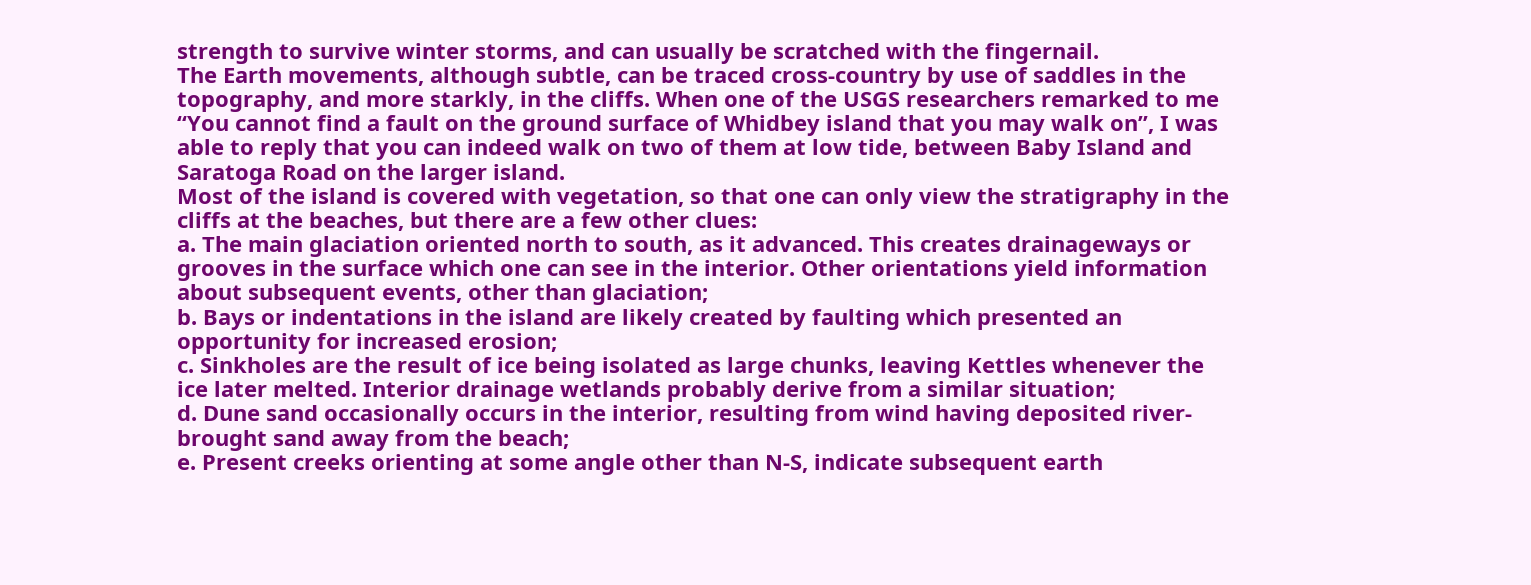strength to survive winter storms, and can usually be scratched with the fingernail.
The Earth movements, although subtle, can be traced cross-country by use of saddles in the topography, and more starkly, in the cliffs. When one of the USGS researchers remarked to me “You cannot find a fault on the ground surface of Whidbey island that you may walk on”, I was able to reply that you can indeed walk on two of them at low tide, between Baby Island and Saratoga Road on the larger island.
Most of the island is covered with vegetation, so that one can only view the stratigraphy in the cliffs at the beaches, but there are a few other clues:
a. The main glaciation oriented north to south, as it advanced. This creates drainageways or grooves in the surface which one can see in the interior. Other orientations yield information about subsequent events, other than glaciation;
b. Bays or indentations in the island are likely created by faulting which presented an opportunity for increased erosion;
c. Sinkholes are the result of ice being isolated as large chunks, leaving Kettles whenever the ice later melted. Interior drainage wetlands probably derive from a similar situation;
d. Dune sand occasionally occurs in the interior, resulting from wind having deposited river-brought sand away from the beach;
e. Present creeks orienting at some angle other than N-S, indicate subsequent earth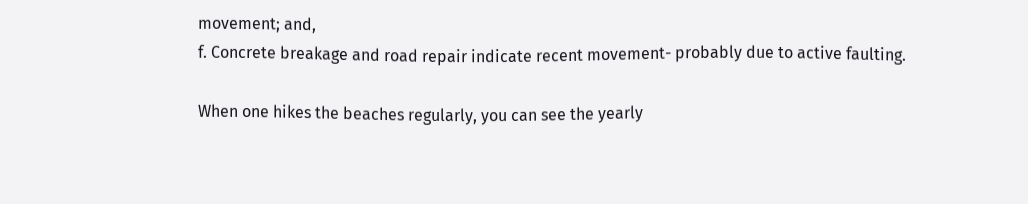movement; and,
f. Concrete breakage and road repair indicate recent movement- probably due to active faulting.

When one hikes the beaches regularly, you can see the yearly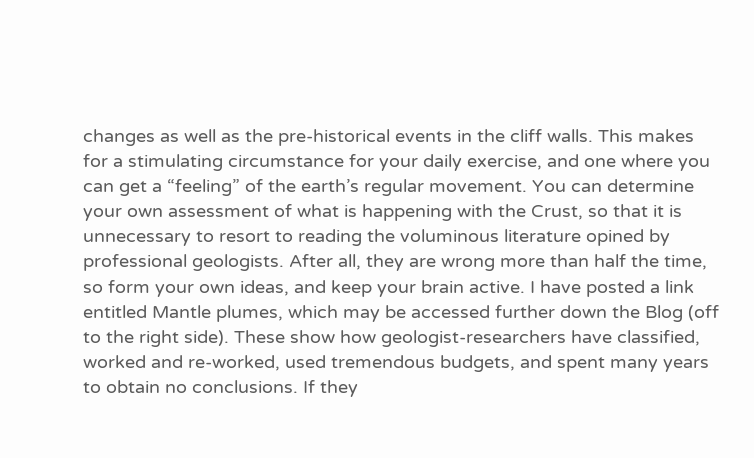changes as well as the pre-historical events in the cliff walls. This makes for a stimulating circumstance for your daily exercise, and one where you can get a “feeling” of the earth’s regular movement. You can determine your own assessment of what is happening with the Crust, so that it is unnecessary to resort to reading the voluminous literature opined by professional geologists. After all, they are wrong more than half the time, so form your own ideas, and keep your brain active. I have posted a link entitled Mantle plumes, which may be accessed further down the Blog (off to the right side). These show how geologist-researchers have classified, worked and re-worked, used tremendous budgets, and spent many years to obtain no conclusions. If they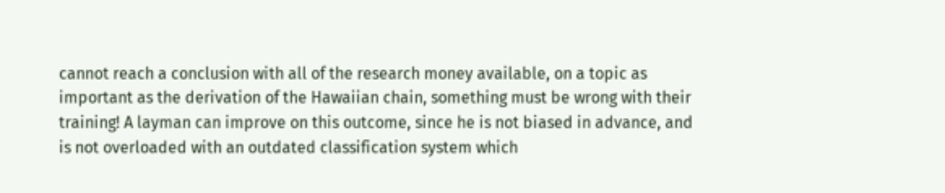cannot reach a conclusion with all of the research money available, on a topic as important as the derivation of the Hawaiian chain, something must be wrong with their training! A layman can improve on this outcome, since he is not biased in advance, and is not overloaded with an outdated classification system which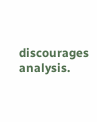discourages analysis.